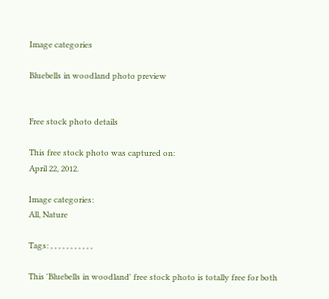Image categories

Bluebells in woodland photo preview


Free stock photo details

This free stock photo was captured on:
April 22, 2012.

Image categories:
All, Nature

Tags: , , , , , , , , , , ,

This 'Bluebells in woodland' free stock photo is totally free for both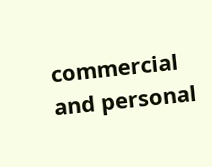commercial and personal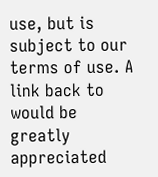use, but is subject to our terms of use. A link back to would be greatly appreciated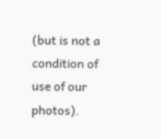(but is not a condition of use of our photos).